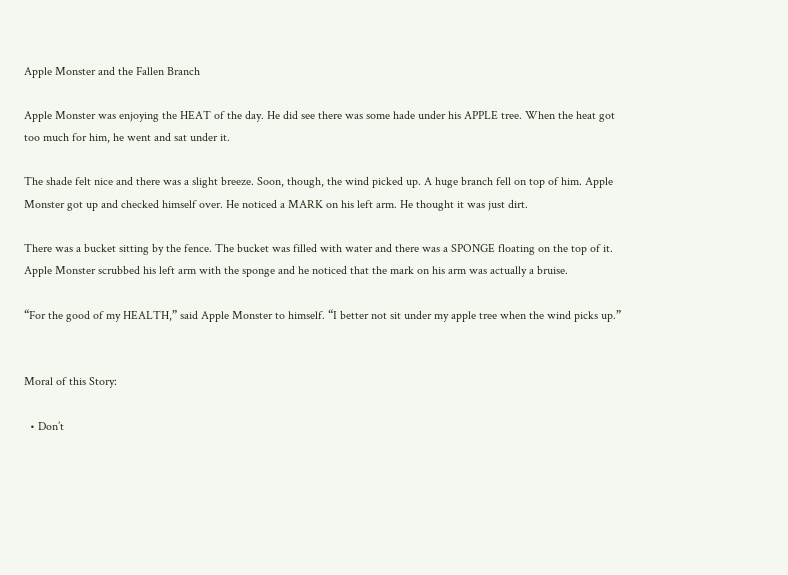Apple Monster and the Fallen Branch

Apple Monster was enjoying the HEAT of the day. He did see there was some hade under his APPLE tree. When the heat got too much for him, he went and sat under it.

The shade felt nice and there was a slight breeze. Soon, though, the wind picked up. A huge branch fell on top of him. Apple Monster got up and checked himself over. He noticed a MARK on his left arm. He thought it was just dirt.

There was a bucket sitting by the fence. The bucket was filled with water and there was a SPONGE floating on the top of it. Apple Monster scrubbed his left arm with the sponge and he noticed that the mark on his arm was actually a bruise.

“For the good of my HEALTH,” said Apple Monster to himself. “I better not sit under my apple tree when the wind picks up.”


Moral of this Story:

  • Don’t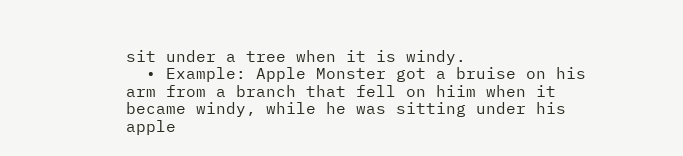sit under a tree when it is windy.
  • Example: Apple Monster got a bruise on his arm from a branch that fell on hiim when it became windy, while he was sitting under his apple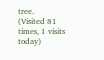tree.
(Visited 81 times, 1 visits today)